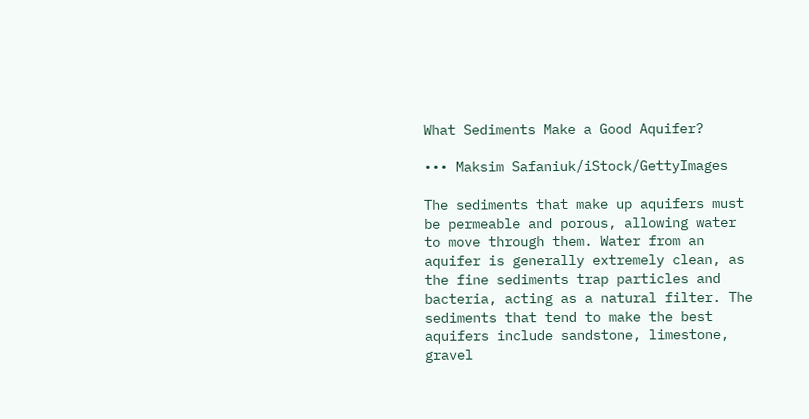What Sediments Make a Good Aquifer?

••• Maksim Safaniuk/iStock/GettyImages

The sediments that make up aquifers must be permeable and porous, allowing water to move through them. Water from an aquifer is generally extremely clean, as the fine sediments trap particles and bacteria, acting as a natural filter. The sediments that tend to make the best aquifers include sandstone, limestone, gravel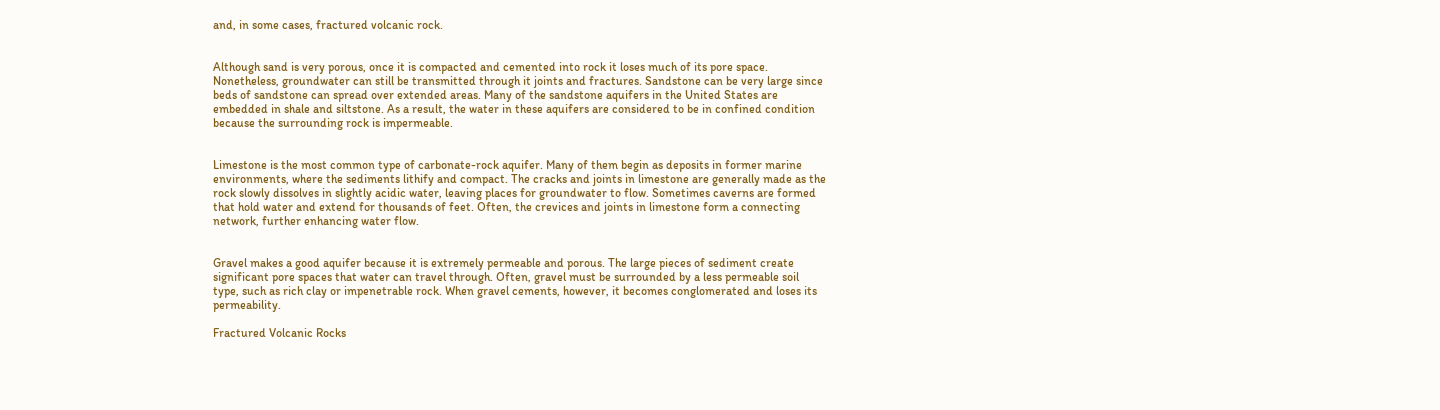and, in some cases, fractured volcanic rock.


Although sand is very porous, once it is compacted and cemented into rock it loses much of its pore space. Nonetheless, groundwater can still be transmitted through it joints and fractures. Sandstone can be very large since beds of sandstone can spread over extended areas. Many of the sandstone aquifers in the United States are embedded in shale and siltstone. As a result, the water in these aquifers are considered to be in confined condition because the surrounding rock is impermeable.


Limestone is the most common type of carbonate-rock aquifer. Many of them begin as deposits in former marine environments, where the sediments lithify and compact. The cracks and joints in limestone are generally made as the rock slowly dissolves in slightly acidic water, leaving places for groundwater to flow. Sometimes caverns are formed that hold water and extend for thousands of feet. Often, the crevices and joints in limestone form a connecting network, further enhancing water flow.


Gravel makes a good aquifer because it is extremely permeable and porous. The large pieces of sediment create significant pore spaces that water can travel through. Often, gravel must be surrounded by a less permeable soil type, such as rich clay or impenetrable rock. When gravel cements, however, it becomes conglomerated and loses its permeability.

Fractured Volcanic Rocks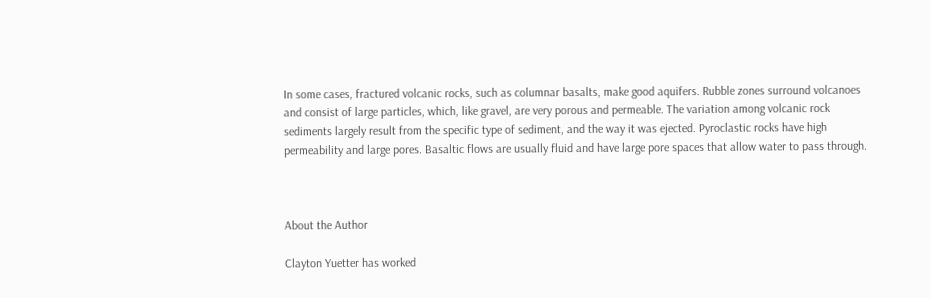In some cases, fractured volcanic rocks, such as columnar basalts, make good aquifers. Rubble zones surround volcanoes and consist of large particles, which, like gravel, are very porous and permeable. The variation among volcanic rock sediments largely result from the specific type of sediment, and the way it was ejected. Pyroclastic rocks have high permeability and large pores. Basaltic flows are usually fluid and have large pore spaces that allow water to pass through.



About the Author

Clayton Yuetter has worked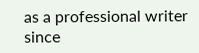as a professional writer since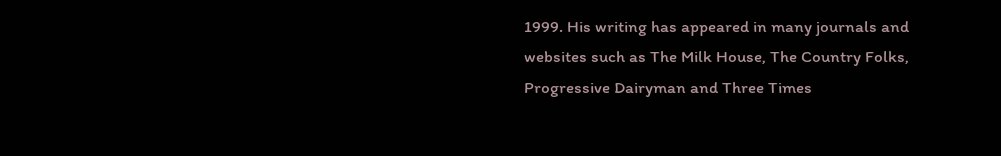1999. His writing has appeared in many journals and websites such as The Milk House, The Country Folks, Progressive Dairyman and Three Times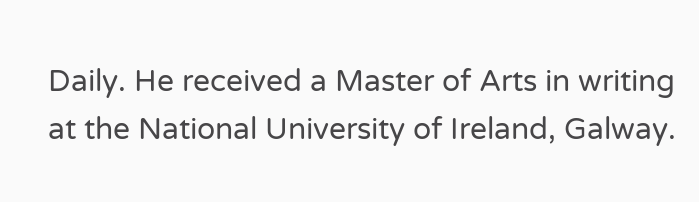Daily. He received a Master of Arts in writing at the National University of Ireland, Galway.